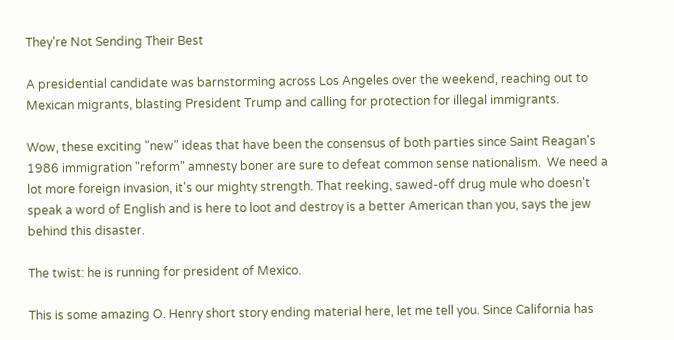They're Not Sending Their Best

A presidential candidate was barnstorming across Los Angeles over the weekend, reaching out to Mexican migrants, blasting President Trump and calling for protection for illegal immigrants.

Wow, these exciting "new" ideas that have been the consensus of both parties since Saint Reagan's 1986 immigration "reform" amnesty boner are sure to defeat common sense nationalism.  We need a lot more foreign invasion, it's our mighty strength. That reeking, sawed-off drug mule who doesn't speak a word of English and is here to loot and destroy is a better American than you, says the jew behind this disaster.

The twist: he is running for president of Mexico.

This is some amazing O. Henry short story ending material here, let me tell you. Since California has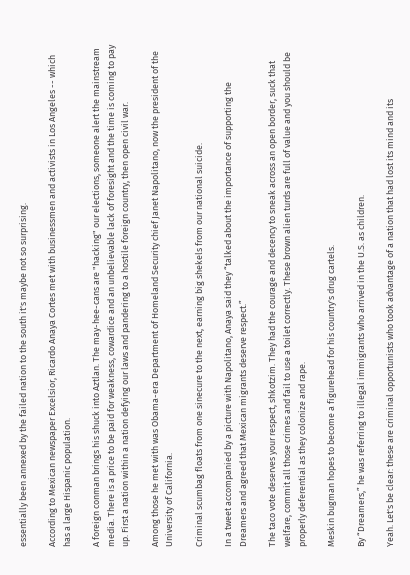essentially been annexed by the failed nation to the south it's maybe not so surprising.

According to Mexican newspaper Excelsior, Ricardo Anaya Cortes met with businessmen and activists in Los Angeles -- which has a large Hispanic population.

A foreign conman brings his shuck into Aztlan. The may-hee-cans are "hacking" our elections, someone alert the mainstream media. There is a price to be paid for weakness, cowardice and an unbelievable lack of foresight and the time is coming to pay up. First a nation within a nation defying our laws and pandering to a hostile foreign country, then open civil war.

Among those he met with was Obama-era Department of Homeland Security chief Janet Napolitano, now the president of the University of California.

Criminal scumbag floats from one sinecure to the next, earning big shekels from our national suicide.

In a tweet accompanied by a picture with Napolitano, Anaya said they “talked about the importance of supporting the Dreamers and agreed that Mexican migrants deserve respect.”

The taco vote deserves your respect, shkotzim. They had the courage and decency to sneak across an open border, suck that welfare, commit all those crimes and fail to use a toilet correctly. These brown alien turds are full of value and you should be properly deferential as they colonize and rape.

Meskin bugman hopes to become a figurehead for his country's drug cartels.

By “Dreamers,” he was referring to illegal immigrants who arrived in the U.S. as children.

Yeah. Let's be clear: these are criminal opportunists who took advantage of a nation that had lost its mind and its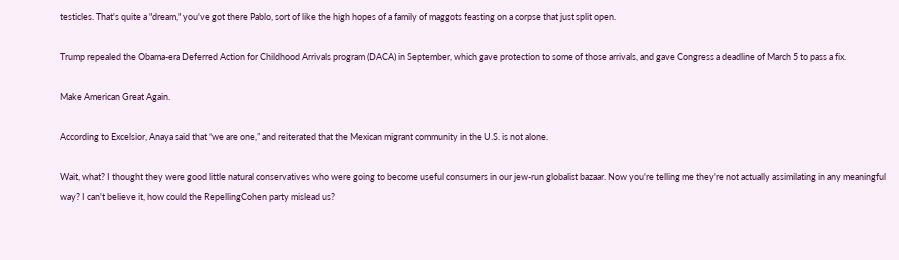testicles. That's quite a "dream," you've got there Pablo, sort of like the high hopes of a family of maggots feasting on a corpse that just split open.

Trump repealed the Obama-era Deferred Action for Childhood Arrivals program (DACA) in September, which gave protection to some of those arrivals, and gave Congress a deadline of March 5 to pass a fix.

Make American Great Again.

According to Excelsior, Anaya said that “we are one,” and reiterated that the Mexican migrant community in the U.S. is not alone.

Wait, what? I thought they were good little natural conservatives who were going to become useful consumers in our jew-run globalist bazaar. Now you're telling me they're not actually assimilating in any meaningful way? I can't believe it, how could the RepellingCohen party mislead us?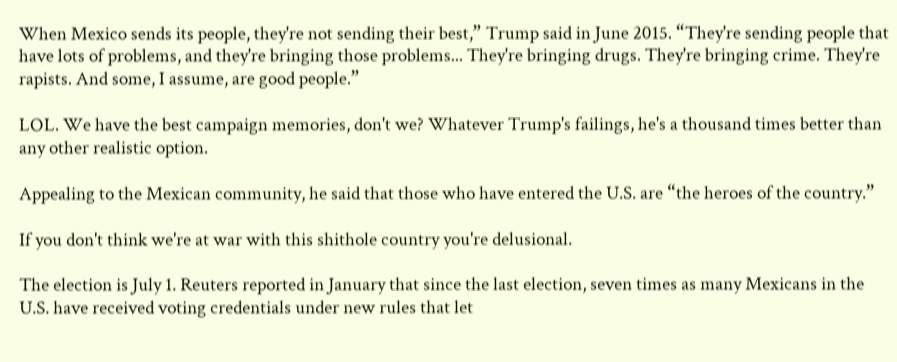When Mexico sends its people, they're not sending their best,” Trump said in June 2015. “They're sending people that have lots of problems, and they're bringing those problems... They're bringing drugs. They're bringing crime. They're rapists. And some, I assume, are good people.”

LOL. We have the best campaign memories, don't we? Whatever Trump's failings, he's a thousand times better than any other realistic option.

Appealing to the Mexican community, he said that those who have entered the U.S. are “the heroes of the country.”

If you don't think we're at war with this shithole country you're delusional.

The election is July 1. Reuters reported in January that since the last election, seven times as many Mexicans in the U.S. have received voting credentials under new rules that let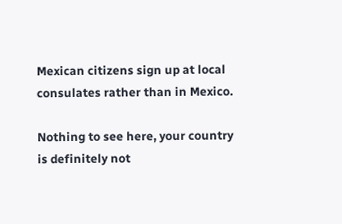Mexican citizens sign up at local consulates rather than in Mexico.

Nothing to see here, your country is definitely not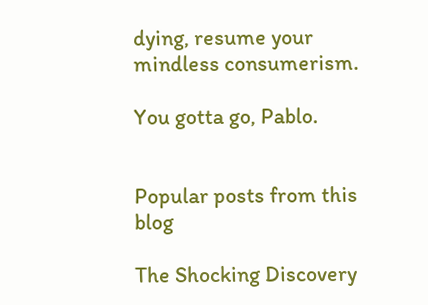dying, resume your mindless consumerism.

You gotta go, Pablo.


Popular posts from this blog

The Shocking Discovery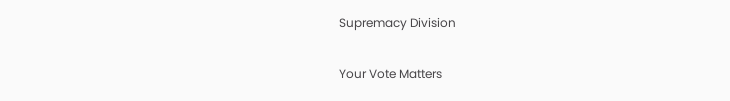Supremacy Division

Your Vote Matters